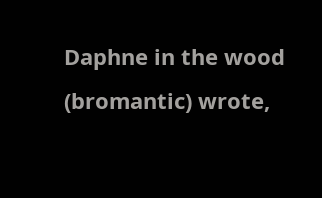Daphne in the wood (bromantic) wrote,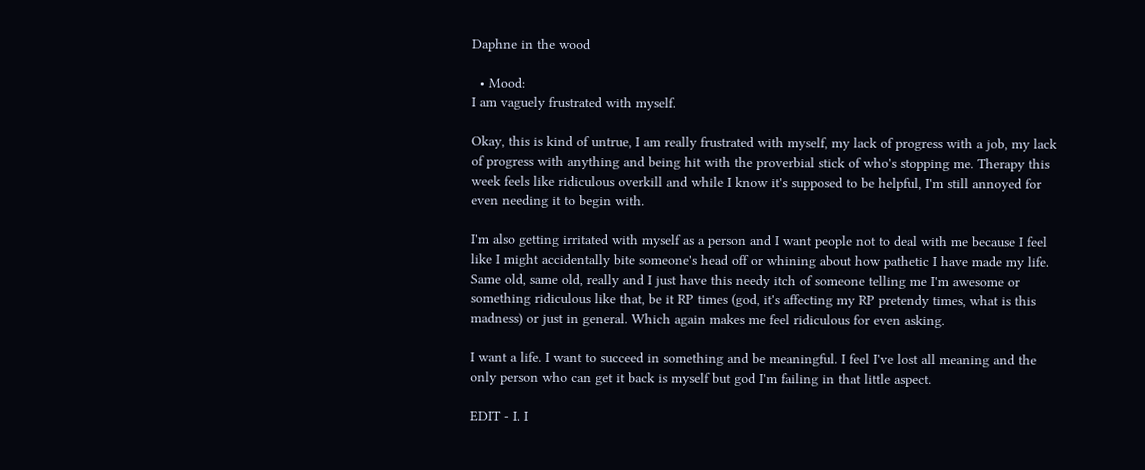Daphne in the wood

  • Mood:
I am vaguely frustrated with myself.

Okay, this is kind of untrue, I am really frustrated with myself, my lack of progress with a job, my lack of progress with anything and being hit with the proverbial stick of who's stopping me. Therapy this week feels like ridiculous overkill and while I know it's supposed to be helpful, I'm still annoyed for even needing it to begin with.

I'm also getting irritated with myself as a person and I want people not to deal with me because I feel like I might accidentally bite someone's head off or whining about how pathetic I have made my life. Same old, same old, really and I just have this needy itch of someone telling me I'm awesome or something ridiculous like that, be it RP times (god, it's affecting my RP pretendy times, what is this madness) or just in general. Which again makes me feel ridiculous for even asking.

I want a life. I want to succeed in something and be meaningful. I feel I've lost all meaning and the only person who can get it back is myself but god I'm failing in that little aspect.

EDIT - I. I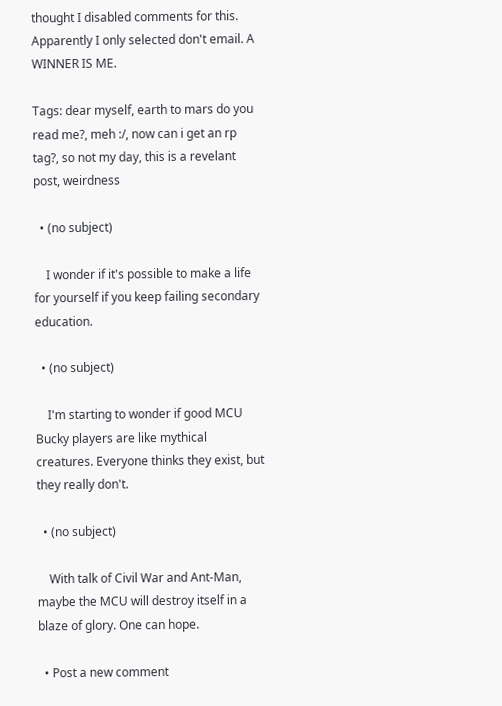thought I disabled comments for this. Apparently I only selected don't email. A WINNER IS ME.

Tags: dear myself, earth to mars do you read me?, meh :/, now can i get an rp tag?, so not my day, this is a revelant post, weirdness

  • (no subject)

    I wonder if it's possible to make a life for yourself if you keep failing secondary education.

  • (no subject)

    I'm starting to wonder if good MCU Bucky players are like mythical creatures. Everyone thinks they exist, but they really don't.

  • (no subject)

    With talk of Civil War and Ant-Man, maybe the MCU will destroy itself in a blaze of glory. One can hope.

  • Post a new comment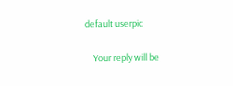default userpic

    Your reply will be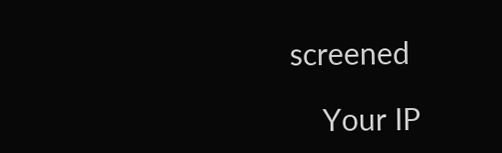screened

    Your IP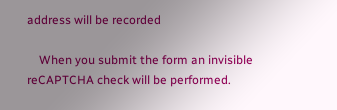address will be recorded

    When you submit the form an invisible reCAPTCHA check will be performed.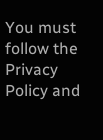You must follow the Privacy Policy and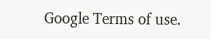Google Terms of use.